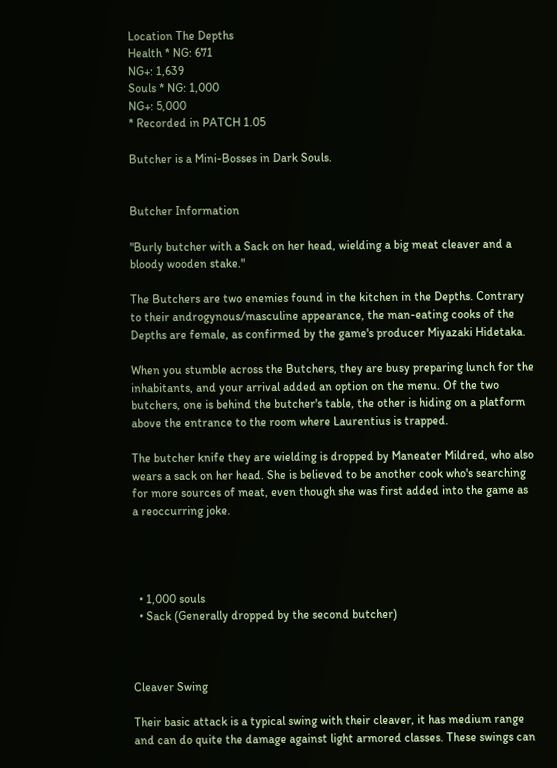Location The Depths
Health * NG: 671
NG+: 1,639
Souls * NG: 1,000
NG+: 5,000
* Recorded in PATCH 1.05

Butcher is a Mini-Bosses in Dark Souls.


Butcher Information

"Burly butcher with a Sack on her head, wielding a big meat cleaver and a bloody wooden stake."

The Butchers are two enemies found in the kitchen in the Depths. Contrary to their androgynous/masculine appearance, the man-eating cooks of the Depths are female, as confirmed by the game's producer Miyazaki Hidetaka.

When you stumble across the Butchers, they are busy preparing lunch for the inhabitants, and your arrival added an option on the menu. Of the two butchers, one is behind the butcher's table, the other is hiding on a platform above the entrance to the room where Laurentius is trapped.

The butcher knife they are wielding is dropped by Maneater Mildred, who also wears a sack on her head. She is believed to be another cook who's searching for more sources of meat, even though she was first added into the game as a reoccurring joke.




  • 1,000 souls
  • Sack (Generally dropped by the second butcher)



Cleaver Swing

Their basic attack is a typical swing with their cleaver, it has medium range and can do quite the damage against light armored classes. These swings can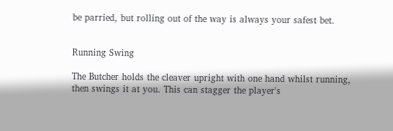be parried, but rolling out of the way is always your safest bet.


Running Swing

The Butcher holds the cleaver upright with one hand whilst running, then swings it at you. This can stagger the player's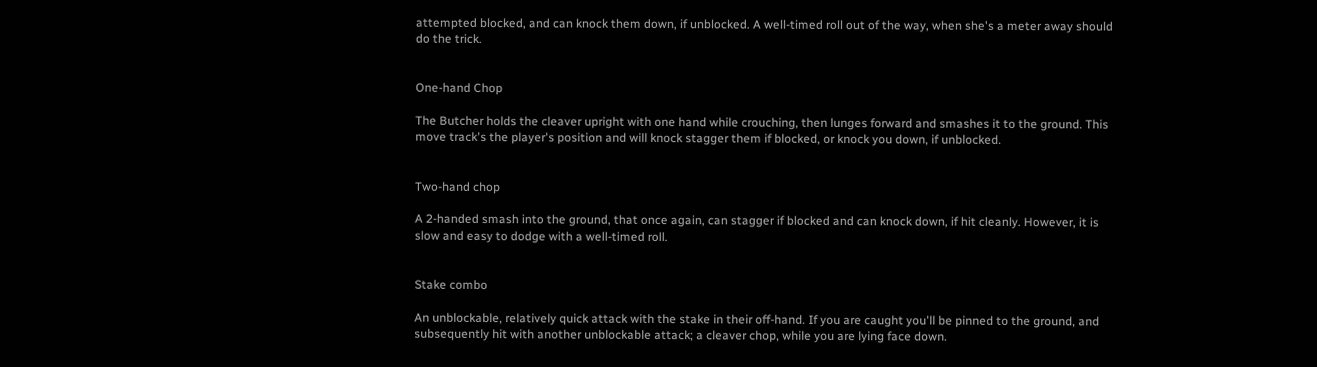attempted blocked, and can knock them down, if unblocked. A well-timed roll out of the way, when she's a meter away should do the trick.


One-hand Chop

The Butcher holds the cleaver upright with one hand while crouching, then lunges forward and smashes it to the ground. This move track's the player's position and will knock stagger them if blocked, or knock you down, if unblocked.


Two-hand chop

A 2-handed smash into the ground, that once again, can stagger if blocked and can knock down, if hit cleanly. However, it is slow and easy to dodge with a well-timed roll.


Stake combo

An unblockable, relatively quick attack with the stake in their off-hand. If you are caught you'll be pinned to the ground, and subsequently hit with another unblockable attack; a cleaver chop, while you are lying face down.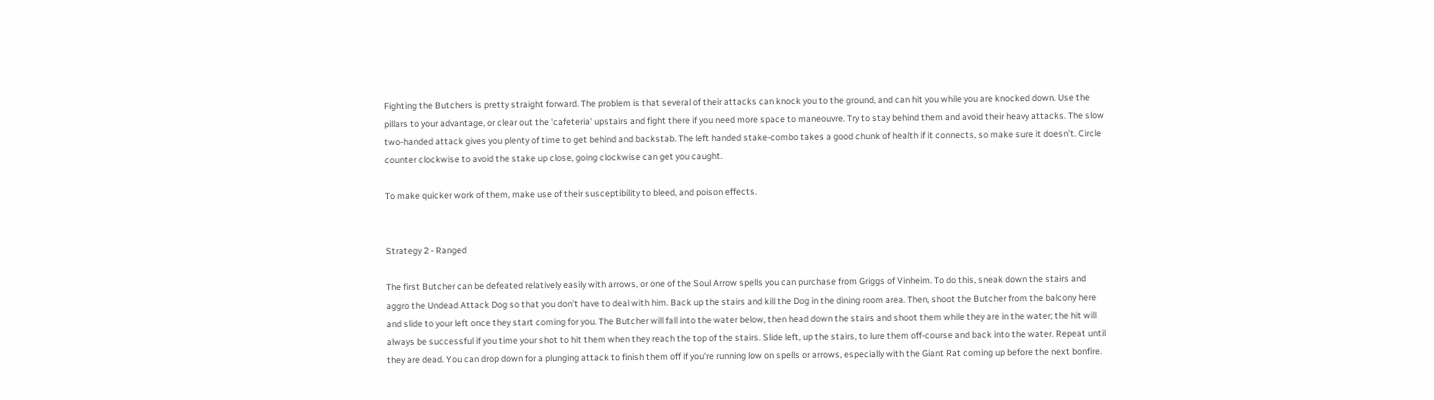Fighting the Butchers is pretty straight forward. The problem is that several of their attacks can knock you to the ground, and can hit you while you are knocked down. Use the pillars to your advantage, or clear out the 'cafeteria' upstairs and fight there if you need more space to maneouvre. Try to stay behind them and avoid their heavy attacks. The slow two-handed attack gives you plenty of time to get behind and backstab. The left handed stake-combo takes a good chunk of health if it connects, so make sure it doesn't. Circle counter clockwise to avoid the stake up close, going clockwise can get you caught.

To make quicker work of them, make use of their susceptibility to bleed, and poison effects.


Strategy 2 - Ranged

The first Butcher can be defeated relatively easily with arrows, or one of the Soul Arrow spells you can purchase from Griggs of Vinheim. To do this, sneak down the stairs and aggro the Undead Attack Dog so that you don't have to deal with him. Back up the stairs and kill the Dog in the dining room area. Then, shoot the Butcher from the balcony here and slide to your left once they start coming for you. The Butcher will fall into the water below, then head down the stairs and shoot them while they are in the water; the hit will always be successful if you time your shot to hit them when they reach the top of the stairs. Slide left, up the stairs, to lure them off-course and back into the water. Repeat until they are dead. You can drop down for a plunging attack to finish them off if you're running low on spells or arrows, especially with the Giant Rat coming up before the next bonfire.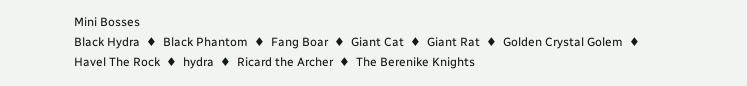Mini Bosses
Black Hydra  ♦  Black Phantom  ♦  Fang Boar  ♦  Giant Cat  ♦  Giant Rat  ♦  Golden Crystal Golem  ♦  Havel The Rock  ♦  hydra  ♦  Ricard the Archer  ♦  The Berenike Knights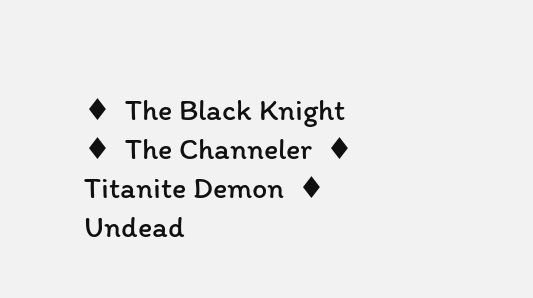♦  The Black Knight  ♦  The Channeler  ♦  Titanite Demon  ♦  Undead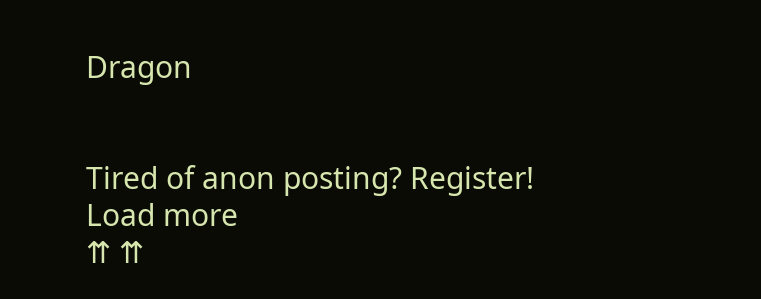Dragon


Tired of anon posting? Register!
Load more
⇈ ⇈